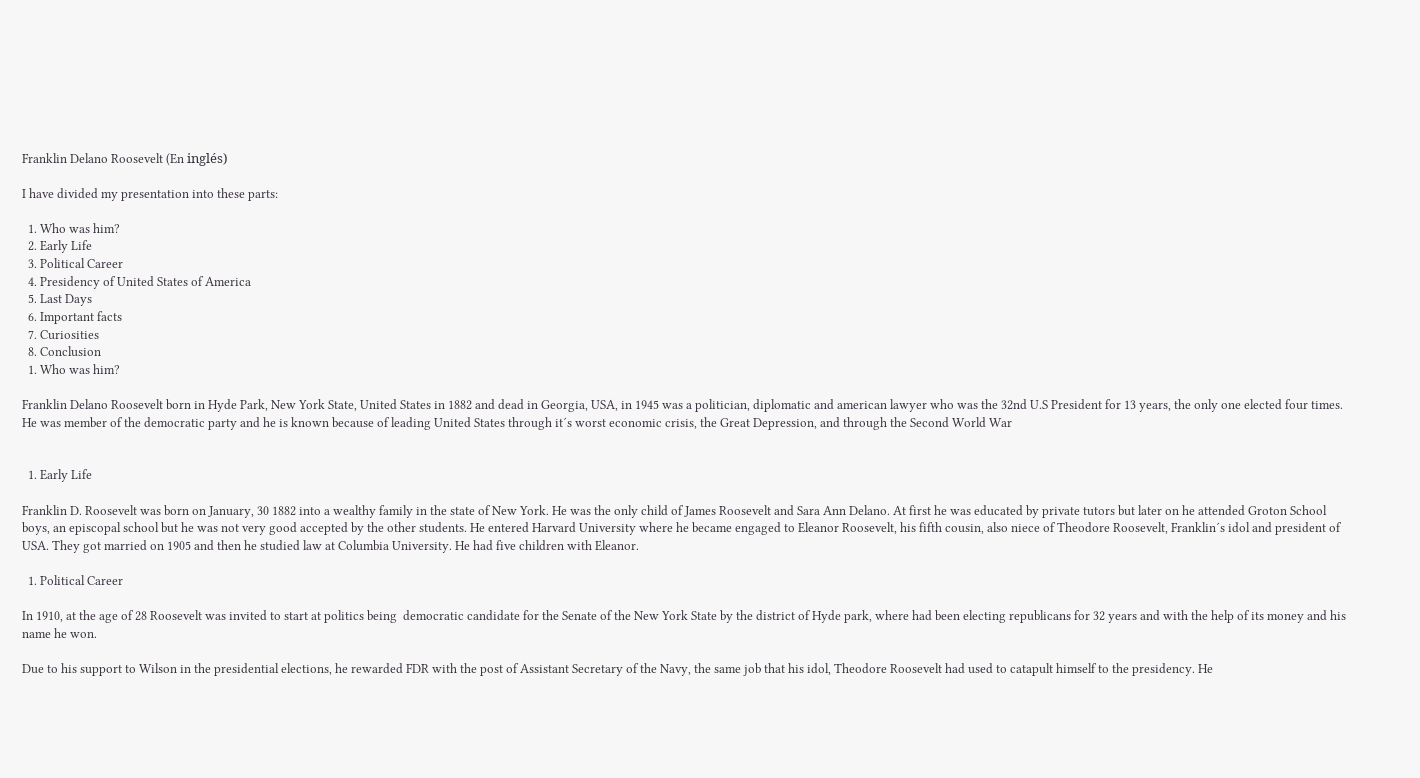Franklin Delano Roosevelt (En inglés)

I have divided my presentation into these parts:

  1. Who was him?
  2. Early Life
  3. Political Career
  4. Presidency of United States of America
  5. Last Days
  6. Important facts
  7. Curiosities
  8. Conclusion
  1. Who was him?

Franklin Delano Roosevelt born in Hyde Park, New York State, United States in 1882 and dead in Georgia, USA, in 1945 was a politician, diplomatic and american lawyer who was the 32nd U.S President for 13 years, the only one elected four times. He was member of the democratic party and he is known because of leading United States through it´s worst economic crisis, the Great Depression, and through the Second World War


  1. Early Life

Franklin D. Roosevelt was born on January, 30 1882 into a wealthy family in the state of New York. He was the only child of James Roosevelt and Sara Ann Delano. At first he was educated by private tutors but later on he attended Groton School boys, an episcopal school but he was not very good accepted by the other students. He entered Harvard University where he became engaged to Eleanor Roosevelt, his fifth cousin, also niece of Theodore Roosevelt, Franklin´s idol and president of USA. They got married on 1905 and then he studied law at Columbia University. He had five children with Eleanor.

  1. Political Career

In 1910, at the age of 28 Roosevelt was invited to start at politics being  democratic candidate for the Senate of the New York State by the district of Hyde park, where had been electing republicans for 32 years and with the help of its money and his name he won.

Due to his support to Wilson in the presidential elections, he rewarded FDR with the post of Assistant Secretary of the Navy, the same job that his idol, Theodore Roosevelt had used to catapult himself to the presidency. He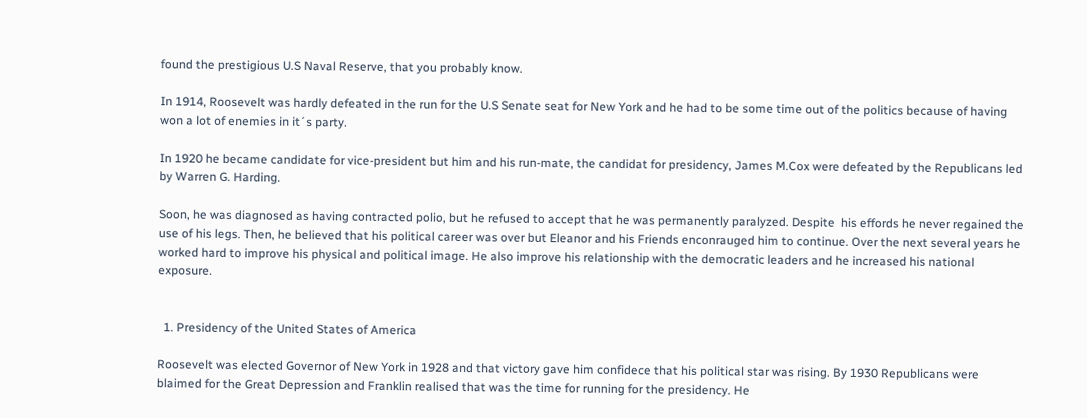found the prestigious U.S Naval Reserve, that you probably know.

In 1914, Roosevelt was hardly defeated in the run for the U.S Senate seat for New York and he had to be some time out of the politics because of having won a lot of enemies in it´s party.

In 1920 he became candidate for vice-president but him and his run-mate, the candidat for presidency, James M.Cox were defeated by the Republicans led by Warren G. Harding.

Soon, he was diagnosed as having contracted polio, but he refused to accept that he was permanently paralyzed. Despite  his effords he never regained the use of his legs. Then, he believed that his political career was over but Eleanor and his Friends enconrauged him to continue. Over the next several years he worked hard to improve his physical and political image. He also improve his relationship with the democratic leaders and he increased his national exposure.


  1. Presidency of the United States of America

Roosevelt was elected Governor of New York in 1928 and that victory gave him confidece that his political star was rising. By 1930 Republicans were blaimed for the Great Depression and Franklin realised that was the time for running for the presidency. He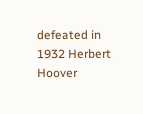defeated in 1932 Herbert Hoover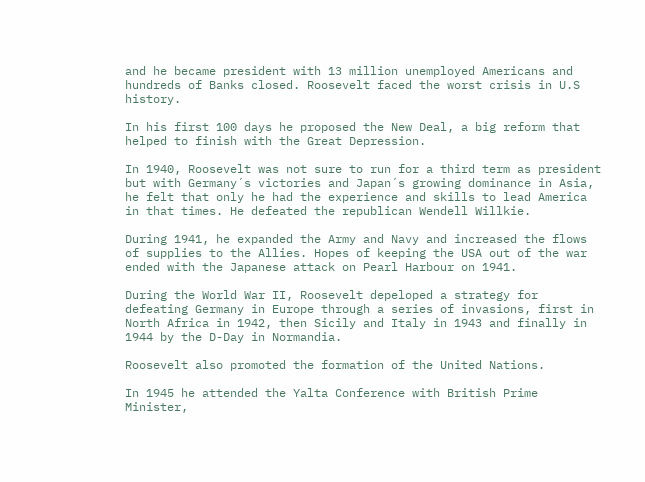and he became president with 13 million unemployed Americans and hundreds of Banks closed. Roosevelt faced the worst crisis in U.S history.

In his first 100 days he proposed the New Deal, a big reform that helped to finish with the Great Depression.

In 1940, Roosevelt was not sure to run for a third term as president but with Germany´s victories and Japan´s growing dominance in Asia, he felt that only he had the experience and skills to lead America in that times. He defeated the republican Wendell Willkie.

During 1941, he expanded the Army and Navy and increased the flows of supplies to the Allies. Hopes of keeping the USA out of the war ended with the Japanese attack on Pearl Harbour on 1941.

During the World War II, Roosevelt depeloped a strategy for defeating Germany in Europe through a series of invasions, first in North Africa in 1942, then Sicily and Italy in 1943 and finally in 1944 by the D-Day in Normandia.

Roosevelt also promoted the formation of the United Nations.

In 1945 he attended the Yalta Conference with British Prime Minister,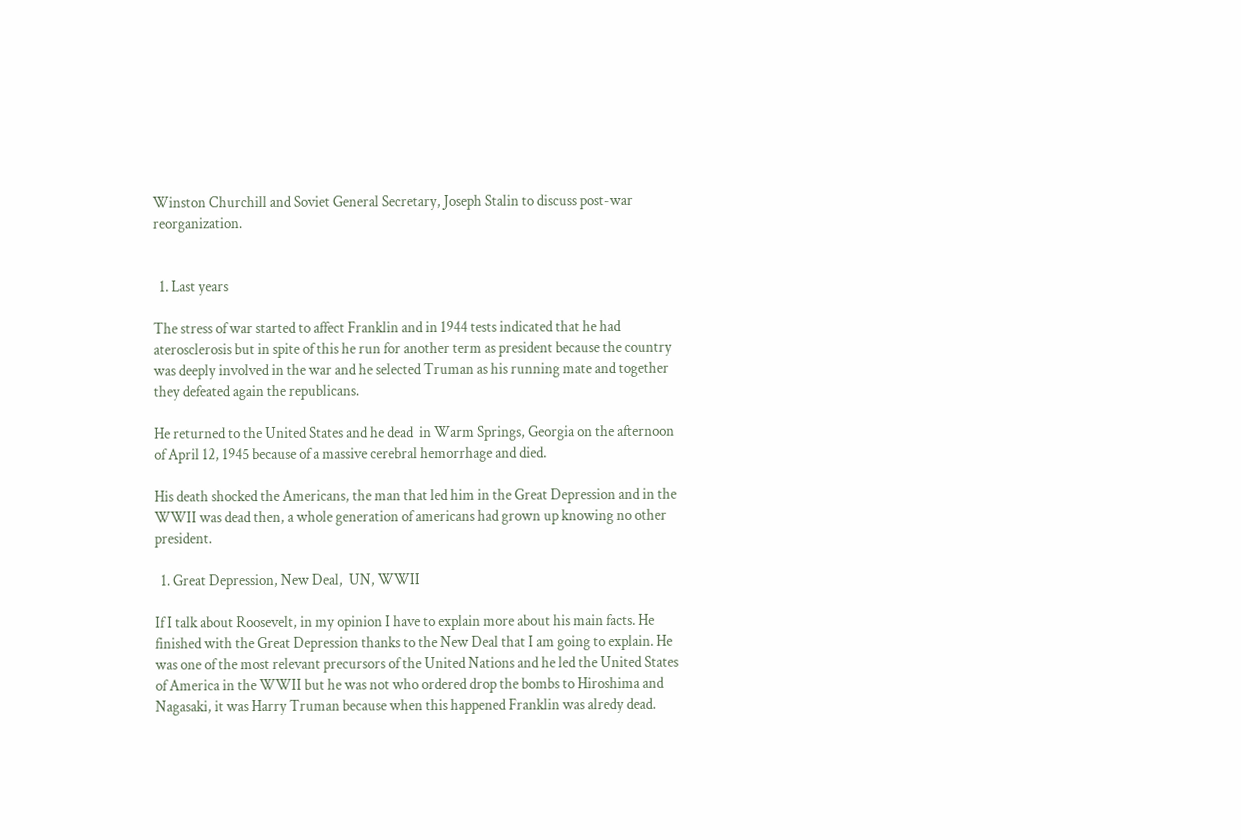Winston Churchill and Soviet General Secretary, Joseph Stalin to discuss post-war reorganization.


  1. Last years

The stress of war started to affect Franklin and in 1944 tests indicated that he had aterosclerosis but in spite of this he run for another term as president because the country was deeply involved in the war and he selected Truman as his running mate and together they defeated again the republicans.

He returned to the United States and he dead  in Warm Springs, Georgia on the afternoon of April 12, 1945 because of a massive cerebral hemorrhage and died.

His death shocked the Americans, the man that led him in the Great Depression and in the WWII was dead then, a whole generation of americans had grown up knowing no other president.

  1. Great Depression, New Deal,  UN, WWII

If I talk about Roosevelt, in my opinion I have to explain more about his main facts. He finished with the Great Depression thanks to the New Deal that I am going to explain. He was one of the most relevant precursors of the United Nations and he led the United States of America in the WWII but he was not who ordered drop the bombs to Hiroshima and Nagasaki, it was Harry Truman because when this happened Franklin was alredy dead.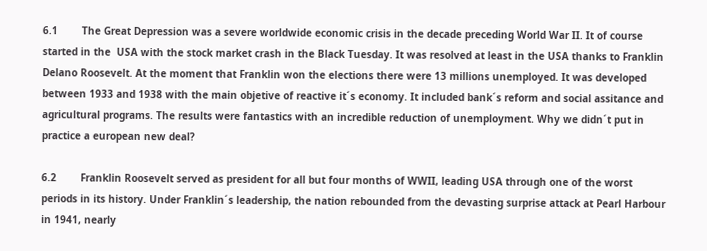6.1        The Great Depression was a severe worldwide economic crisis in the decade preceding World War II. It of course started in the  USA with the stock market crash in the Black Tuesday. It was resolved at least in the USA thanks to Franklin Delano Roosevelt. At the moment that Franklin won the elections there were 13 millions unemployed. It was developed between 1933 and 1938 with the main objetive of reactive it´s economy. It included bank´s reform and social assitance and agricultural programs. The results were fantastics with an incredible reduction of unemployment. Why we didn´t put in practice a european new deal?

6.2        Franklin Roosevelt served as president for all but four months of WWII, leading USA through one of the worst periods in its history. Under Franklin´s leadership, the nation rebounded from the devasting surprise attack at Pearl Harbour in 1941, nearly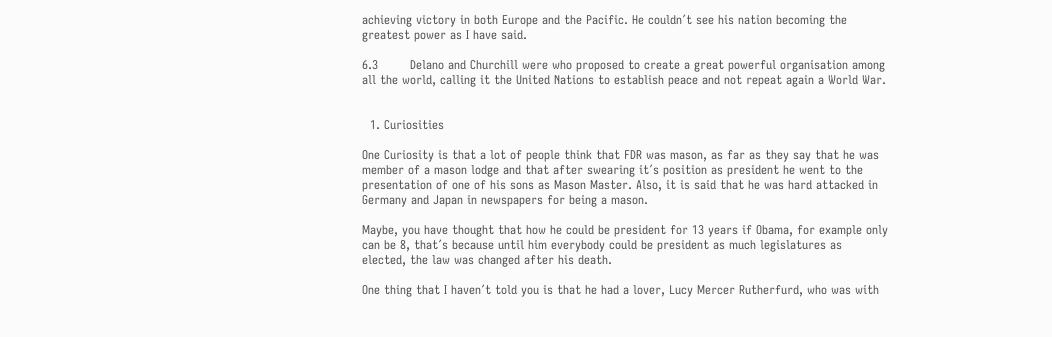achieving victory in both Europe and the Pacific. He couldn´t see his nation becoming the greatest power as I have said.

6.3        Delano and Churchill were who proposed to create a great powerful organisation among all the world, calling it the United Nations to establish peace and not repeat again a World War.


  1. Curiosities

One Curiosity is that a lot of people think that FDR was mason, as far as they say that he was member of a mason lodge and that after swearing it´s position as president he went to the presentation of one of his sons as Mason Master. Also, it is said that he was hard attacked in Germany and Japan in newspapers for being a mason.

Maybe, you have thought that how he could be president for 13 years if Obama, for example only can be 8, that´s because until him everybody could be president as much legislatures as elected, the law was changed after his death.

One thing that I haven´t told you is that he had a lover, Lucy Mercer Rutherfurd, who was with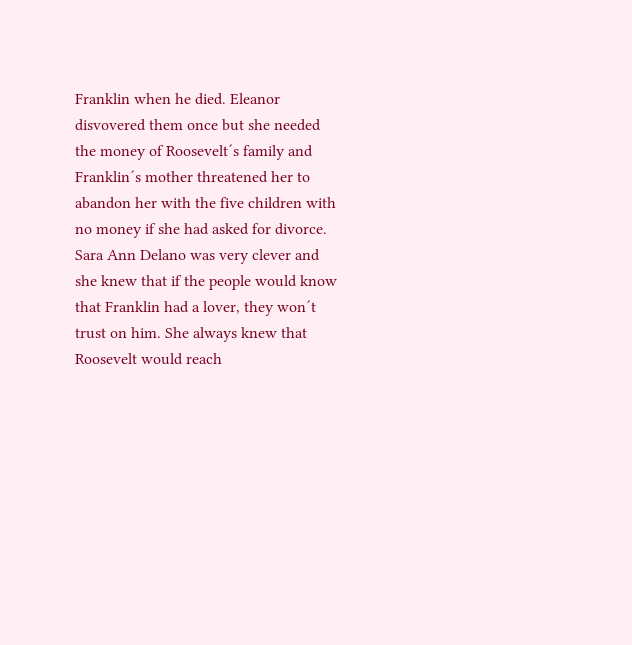Franklin when he died. Eleanor disvovered them once but she needed the money of Roosevelt´s family and Franklin´s mother threatened her to abandon her with the five children with no money if she had asked for divorce. Sara Ann Delano was very clever and she knew that if the people would know that Franklin had a lover, they won´t trust on him. She always knew that Roosevelt would reach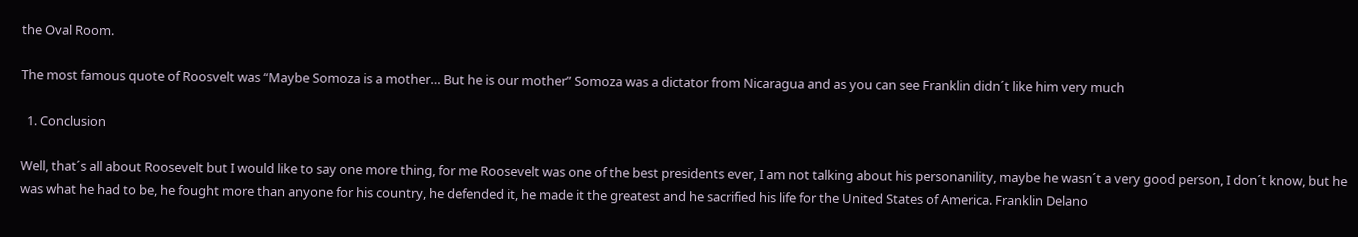the Oval Room.

The most famous quote of Roosvelt was “Maybe Somoza is a mother… But he is our mother” Somoza was a dictator from Nicaragua and as you can see Franklin didn´t like him very much

  1. Conclusion

Well, that´s all about Roosevelt but I would like to say one more thing, for me Roosevelt was one of the best presidents ever, I am not talking about his personanility, maybe he wasn´t a very good person, I don´t know, but he was what he had to be, he fought more than anyone for his country, he defended it, he made it the greatest and he sacrified his life for the United States of America. Franklin Delano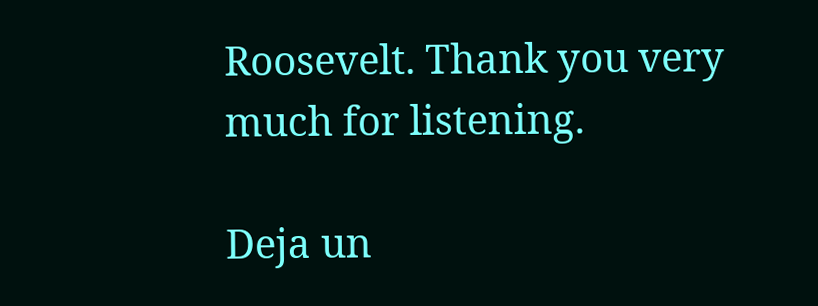Roosevelt. Thank you very much for listening.

Deja un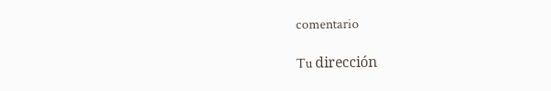comentario

Tu dirección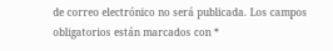de correo electrónico no será publicada. Los campos obligatorios están marcados con *